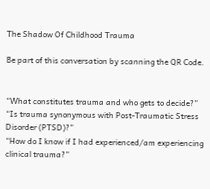The Shadow Of Childhood Trauma

Be part of this conversation by scanning the QR Code.


“What constitutes trauma and who gets to decide?”
“Is trauma synonymous with Post-Traumatic Stress Disorder (PTSD)?”
“How do I know if I had experienced/am experiencing clinical trauma?”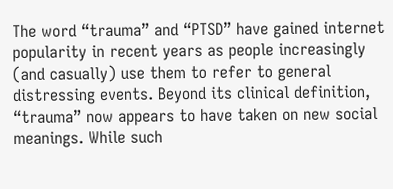The word “trauma” and “PTSD” have gained internet popularity in recent years as people increasingly (and casually) use them to refer to general distressing events. Beyond its clinical definition, “trauma” now appears to have taken on new social meanings. While such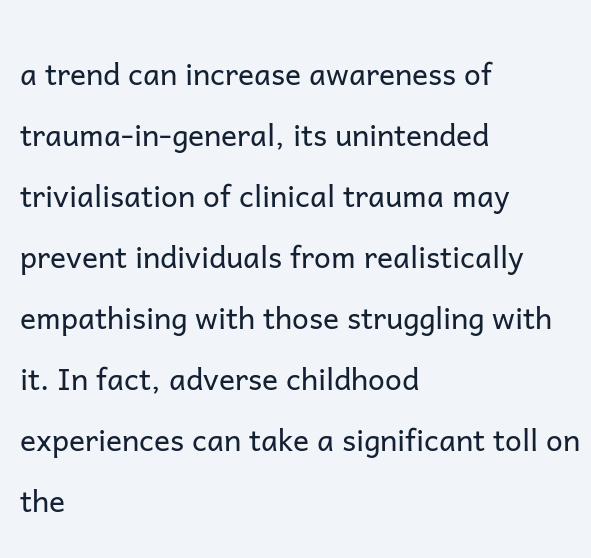a trend can increase awareness of trauma-in-general, its unintended trivialisation of clinical trauma may prevent individuals from realistically empathising with those struggling with it. In fact, adverse childhood experiences can take a significant toll on the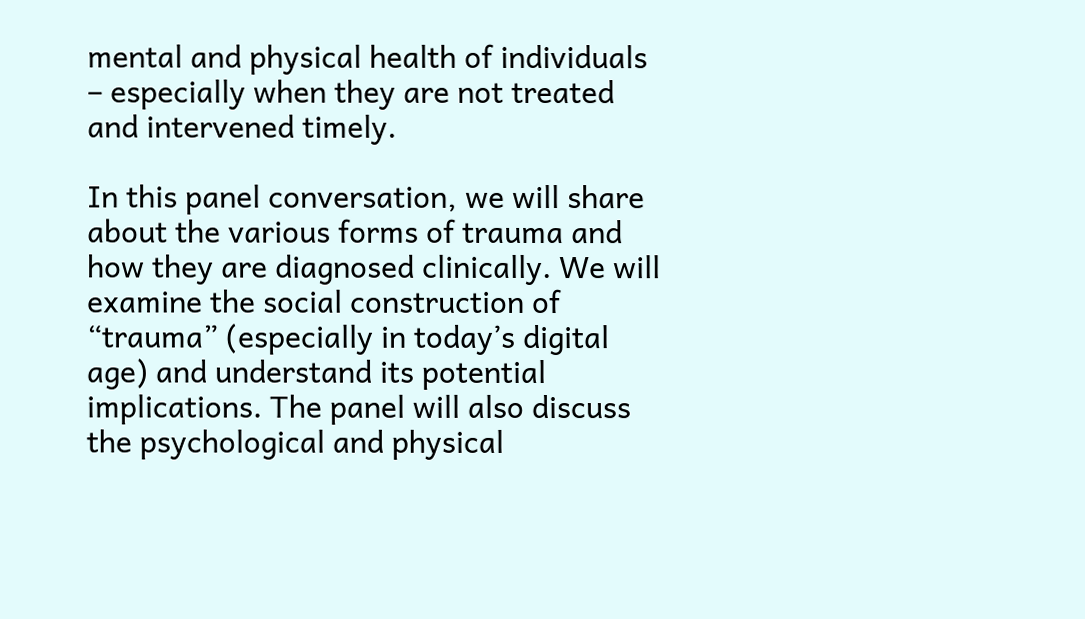mental and physical health of individuals – especially when they are not treated and intervened timely.

In this panel conversation, we will share about the various forms of trauma and how they are diagnosed clinically. We will examine the social construction of “trauma” (especially in today’s digital age) and understand its potential implications. The panel will also discuss the psychological and physical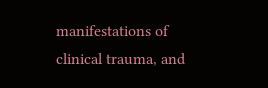manifestations of clinical trauma, and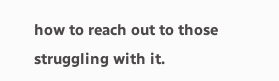how to reach out to those struggling with it.